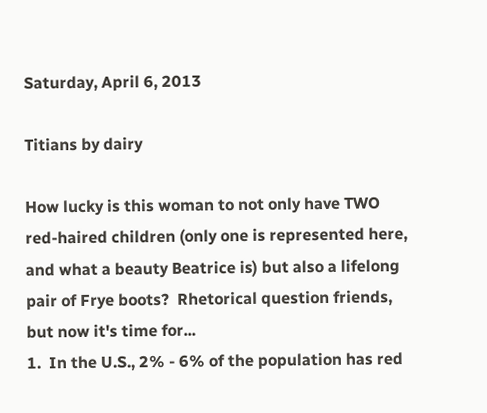Saturday, April 6, 2013

Titians by dairy

How lucky is this woman to not only have TWO red-haired children (only one is represented here, and what a beauty Beatrice is) but also a lifelong pair of Frye boots?  Rhetorical question friends, but now it's time for...
1.  In the U.S., 2% - 6% of the population has red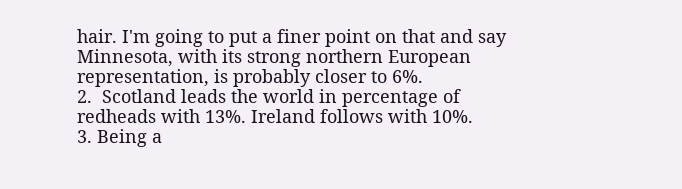hair. I'm going to put a finer point on that and say Minnesota, with its strong northern European representation, is probably closer to 6%.
2.  Scotland leads the world in percentage of redheads with 13%. Ireland follows with 10%.
3. Being a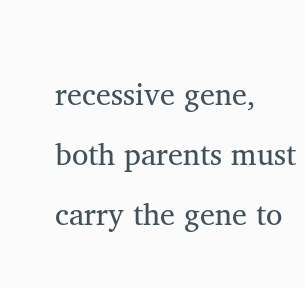recessive gene, both parents must carry the gene to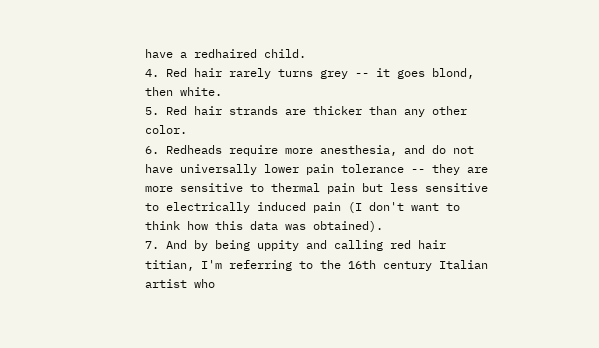have a redhaired child.
4. Red hair rarely turns grey -- it goes blond, then white.
5. Red hair strands are thicker than any other color.
6. Redheads require more anesthesia, and do not have universally lower pain tolerance -- they are more sensitive to thermal pain but less sensitive to electrically induced pain (I don't want to think how this data was obtained).
7. And by being uppity and calling red hair titian, I'm referring to the 16th century Italian artist who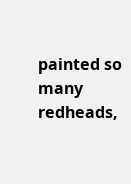painted so many redheads,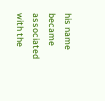his name became associated with the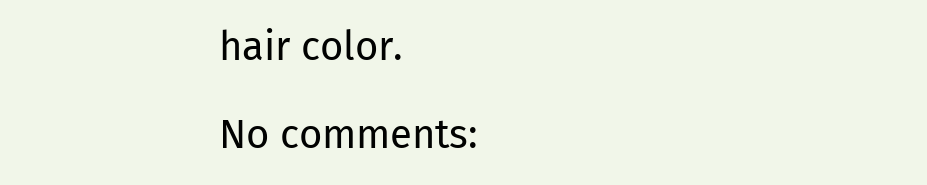hair color.

No comments: